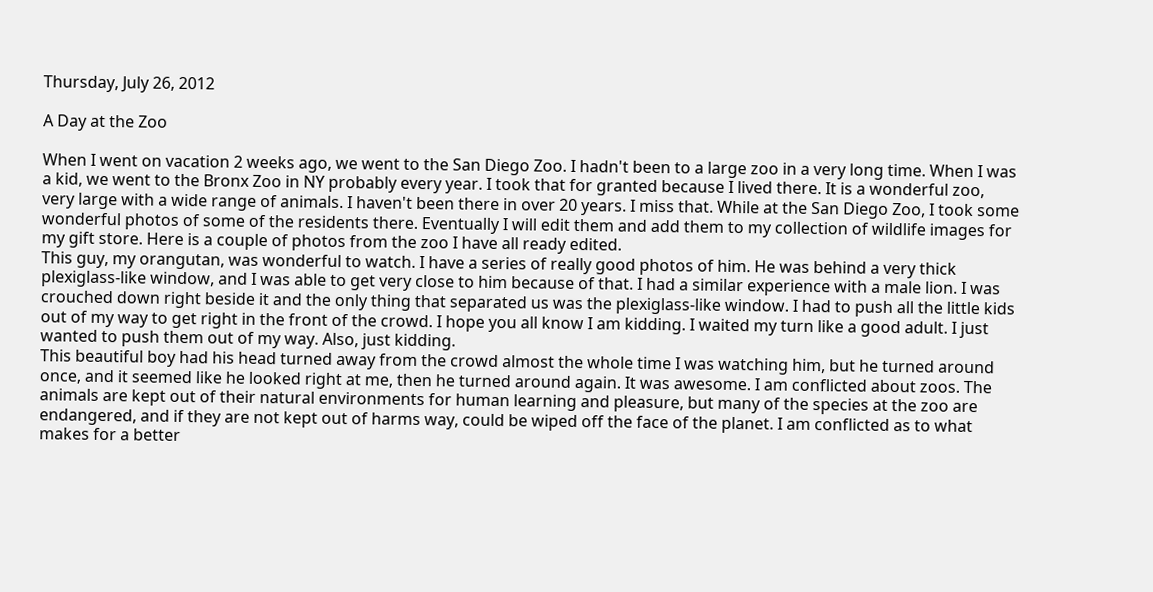Thursday, July 26, 2012

A Day at the Zoo

When I went on vacation 2 weeks ago, we went to the San Diego Zoo. I hadn't been to a large zoo in a very long time. When I was a kid, we went to the Bronx Zoo in NY probably every year. I took that for granted because I lived there. It is a wonderful zoo, very large with a wide range of animals. I haven't been there in over 20 years. I miss that. While at the San Diego Zoo, I took some wonderful photos of some of the residents there. Eventually I will edit them and add them to my collection of wildlife images for my gift store. Here is a couple of photos from the zoo I have all ready edited.
This guy, my orangutan, was wonderful to watch. I have a series of really good photos of him. He was behind a very thick plexiglass-like window, and I was able to get very close to him because of that. I had a similar experience with a male lion. I was crouched down right beside it and the only thing that separated us was the plexiglass-like window. I had to push all the little kids out of my way to get right in the front of the crowd. I hope you all know I am kidding. I waited my turn like a good adult. I just wanted to push them out of my way. Also, just kidding.
This beautiful boy had his head turned away from the crowd almost the whole time I was watching him, but he turned around once, and it seemed like he looked right at me, then he turned around again. It was awesome. I am conflicted about zoos. The animals are kept out of their natural environments for human learning and pleasure, but many of the species at the zoo are endangered, and if they are not kept out of harms way, could be wiped off the face of the planet. I am conflicted as to what makes for a better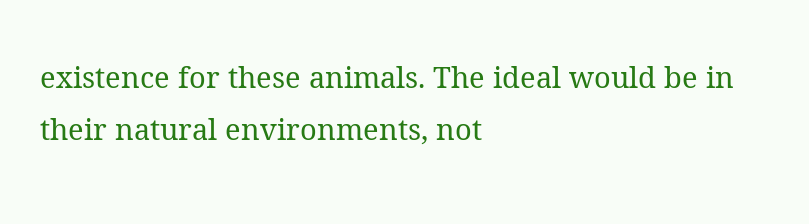existence for these animals. The ideal would be in their natural environments, not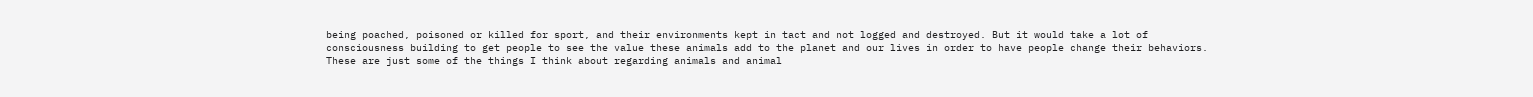being poached, poisoned or killed for sport, and their environments kept in tact and not logged and destroyed. But it would take a lot of consciousness building to get people to see the value these animals add to the planet and our lives in order to have people change their behaviors. These are just some of the things I think about regarding animals and animal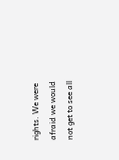rights. We were afraid we would not get to see all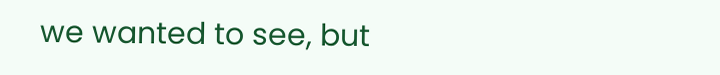we wanted to see, but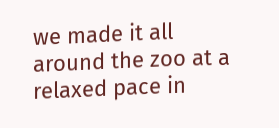we made it all around the zoo at a relaxed pace in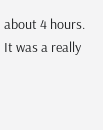about 4 hours. It was a really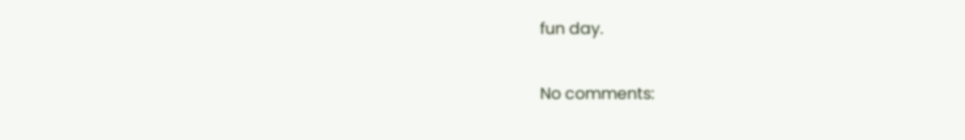fun day.

No comments: